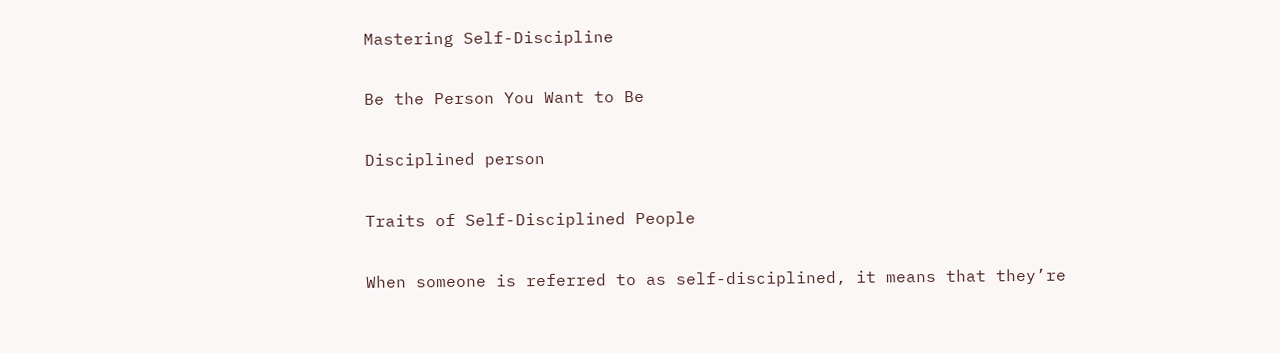Mastering Self-Discipline

Be the Person You Want to Be

Disciplined person

Traits of Self-Disciplined People

When someone is referred to as self-disciplined, it means that they’re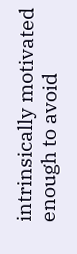intrinsically motivated enough to avoid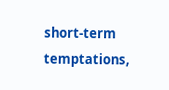short-term temptations,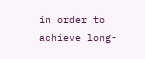in order to achieve long-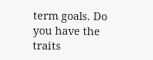term goals. Do you have the traits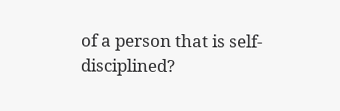of a person that is self-disciplined?